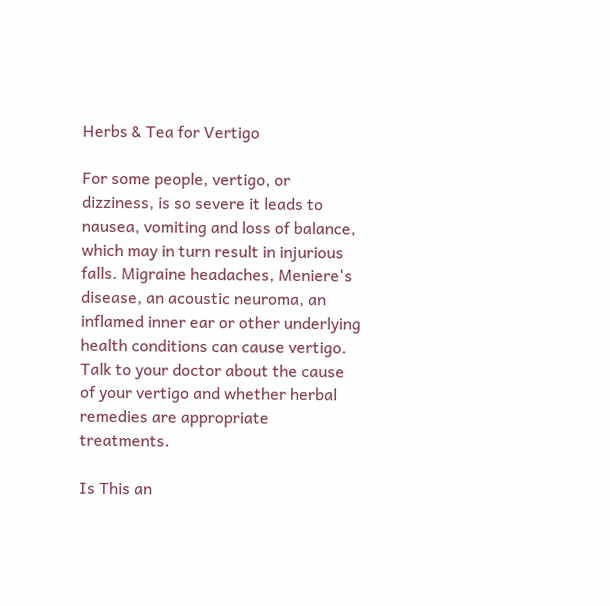Herbs & Tea for Vertigo

For some people, vertigo, or dizziness, is so severe it leads to nausea, vomiting and loss of balance, which may in turn result in injurious falls. Migraine headaches, Meniere's disease, an acoustic neuroma, an inflamed inner ear or other underlying health conditions can cause vertigo. Talk to your doctor about the cause of your vertigo and whether herbal remedies are appropriate treatments.

Is This an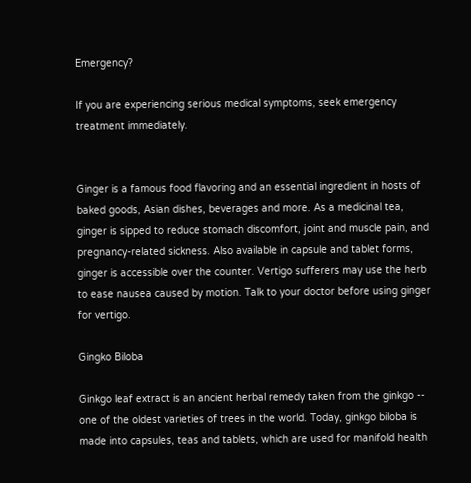Emergency?

If you are experiencing serious medical symptoms, seek emergency treatment immediately.


Ginger is a famous food flavoring and an essential ingredient in hosts of baked goods, Asian dishes, beverages and more. As a medicinal tea, ginger is sipped to reduce stomach discomfort, joint and muscle pain, and pregnancy-related sickness. Also available in capsule and tablet forms, ginger is accessible over the counter. Vertigo sufferers may use the herb to ease nausea caused by motion. Talk to your doctor before using ginger for vertigo.

Gingko Biloba

Ginkgo leaf extract is an ancient herbal remedy taken from the ginkgo -- one of the oldest varieties of trees in the world. Today, ginkgo biloba is made into capsules, teas and tablets, which are used for manifold health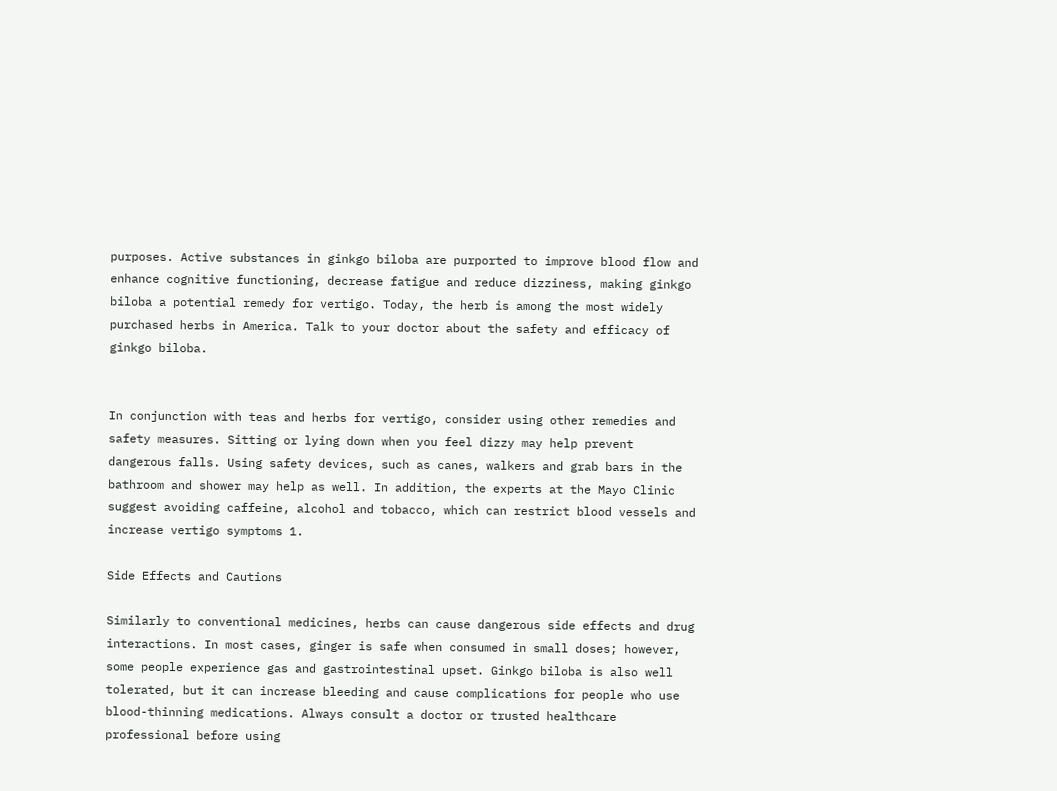purposes. Active substances in ginkgo biloba are purported to improve blood flow and enhance cognitive functioning, decrease fatigue and reduce dizziness, making ginkgo biloba a potential remedy for vertigo. Today, the herb is among the most widely purchased herbs in America. Talk to your doctor about the safety and efficacy of ginkgo biloba.


In conjunction with teas and herbs for vertigo, consider using other remedies and safety measures. Sitting or lying down when you feel dizzy may help prevent dangerous falls. Using safety devices, such as canes, walkers and grab bars in the bathroom and shower may help as well. In addition, the experts at the Mayo Clinic suggest avoiding caffeine, alcohol and tobacco, which can restrict blood vessels and increase vertigo symptoms 1.

Side Effects and Cautions

Similarly to conventional medicines, herbs can cause dangerous side effects and drug interactions. In most cases, ginger is safe when consumed in small doses; however, some people experience gas and gastrointestinal upset. Ginkgo biloba is also well tolerated, but it can increase bleeding and cause complications for people who use blood-thinning medications. Always consult a doctor or trusted healthcare professional before using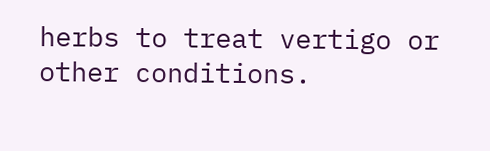herbs to treat vertigo or other conditions.